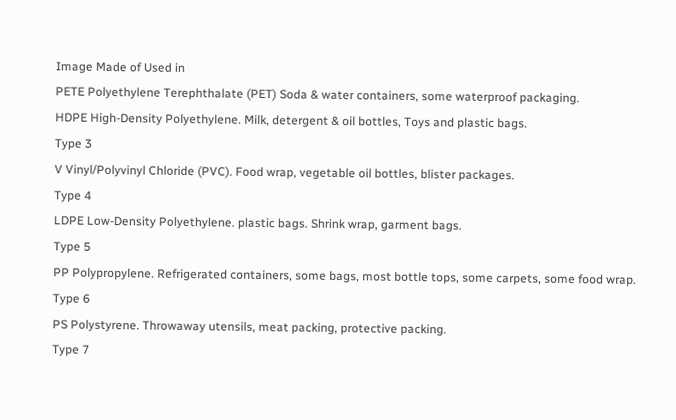Image Made of Used in
PETE Polyethylene Terephthalate (PET) Soda & water containers, some waterproof packaging.
HDPE High-Density Polyethylene. Milk, detergent & oil bottles, Toys and plastic bags.
Type 3
V Vinyl/Polyvinyl Chloride (PVC). Food wrap, vegetable oil bottles, blister packages.
Type 4
LDPE Low-Density Polyethylene. plastic bags. Shrink wrap, garment bags.
Type 5
PP Polypropylene. Refrigerated containers, some bags, most bottle tops, some carpets, some food wrap.
Type 6
PS Polystyrene. Throwaway utensils, meat packing, protective packing.
Type 7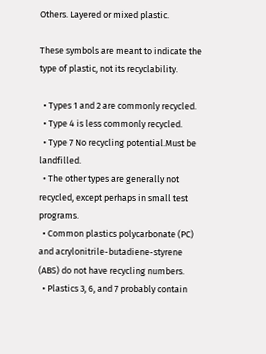Others. Layered or mixed plastic.

These symbols are meant to indicate the type of plastic, not its recyclability.

  • Types 1 and 2 are commonly recycled.
  • Type 4 is less commonly recycled.
  • Type 7 No recycling potential.Must be landfilled.
  • The other types are generally not recycled, except perhaps in small test programs.
  • Common plastics polycarbonate (PC) and acrylonitrile-butadiene-styrene (ABS) do not have recycling numbers.
  • Plastics 3, 6, and 7 probably contain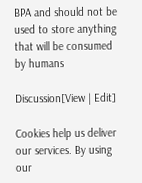BPA and should not be used to store anything that will be consumed by humans

Discussion[View | Edit]

Cookies help us deliver our services. By using our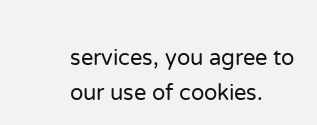services, you agree to our use of cookies.